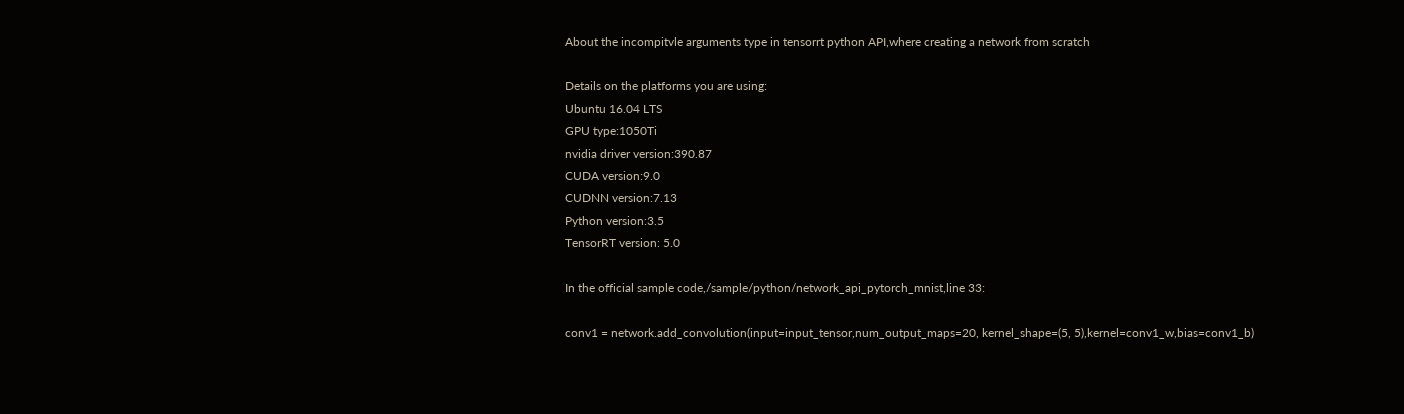About the incompitvle arguments type in tensorrt python API,where creating a network from scratch

Details on the platforms you are using:
Ubuntu 16.04 LTS
GPU type:1050Ti
nvidia driver version:390.87
CUDA version:9.0
CUDNN version:7.13
Python version:3.5
TensorRT version: 5.0

In the official sample code,/sample/python/network_api_pytorch_mnist,line 33:

conv1 = network.add_convolution(input=input_tensor,num_output_maps=20, kernel_shape=(5, 5),kernel=conv1_w,bias=conv1_b)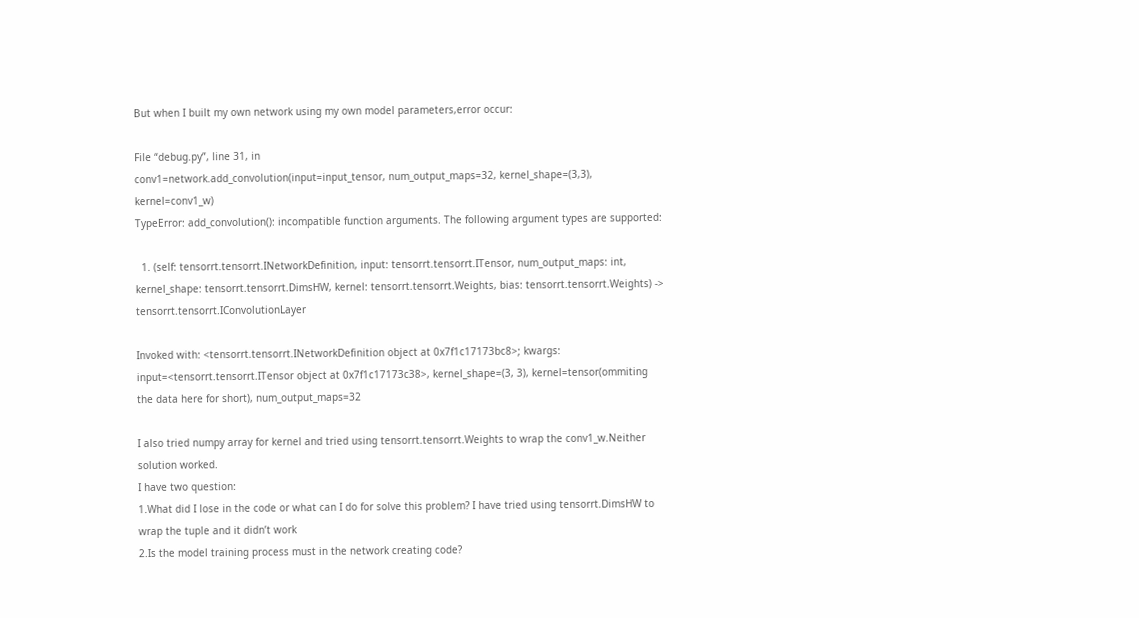But when I built my own network using my own model parameters,error occur:

File “debug.py”, line 31, in
conv1=network.add_convolution(input=input_tensor, num_output_maps=32, kernel_shape=(3,3), kernel=conv1_w)
TypeError: add_convolution(): incompatible function arguments. The following argument types are supported:

  1. (self: tensorrt.tensorrt.INetworkDefinition, input: tensorrt.tensorrt.ITensor, num_output_maps: int, kernel_shape: tensorrt.tensorrt.DimsHW, kernel: tensorrt.tensorrt.Weights, bias: tensorrt.tensorrt.Weights) -> tensorrt.tensorrt.IConvolutionLayer

Invoked with: <tensorrt.tensorrt.INetworkDefinition object at 0x7f1c17173bc8>; kwargs: input=<tensorrt.tensorrt.ITensor object at 0x7f1c17173c38>, kernel_shape=(3, 3), kernel=tensor(ommiting the data here for short), num_output_maps=32

I also tried numpy array for kernel and tried using tensorrt.tensorrt.Weights to wrap the conv1_w.Neither solution worked.
I have two question:
1.What did I lose in the code or what can I do for solve this problem? I have tried using tensorrt.DimsHW to wrap the tuple and it didn’t work
2.Is the model training process must in the network creating code?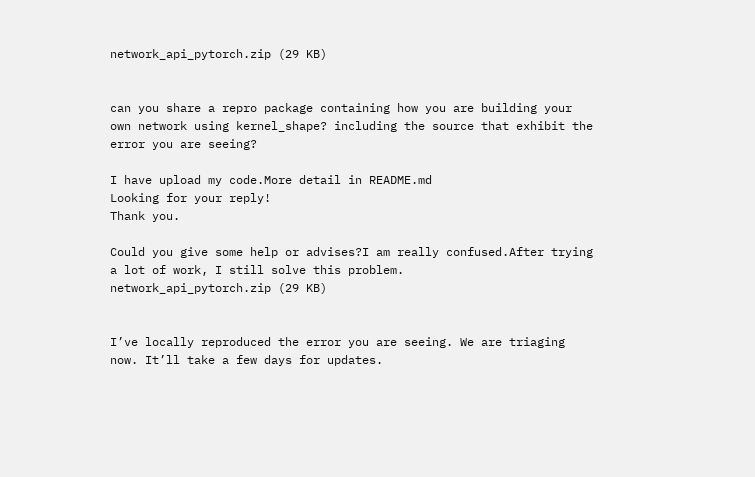network_api_pytorch.zip (29 KB)


can you share a repro package containing how you are building your own network using kernel_shape? including the source that exhibit the error you are seeing?

I have upload my code.More detail in README.md
Looking for your reply!
Thank you.

Could you give some help or advises?I am really confused.After trying a lot of work, I still solve this problem.
network_api_pytorch.zip (29 KB)


I’ve locally reproduced the error you are seeing. We are triaging now. It’ll take a few days for updates.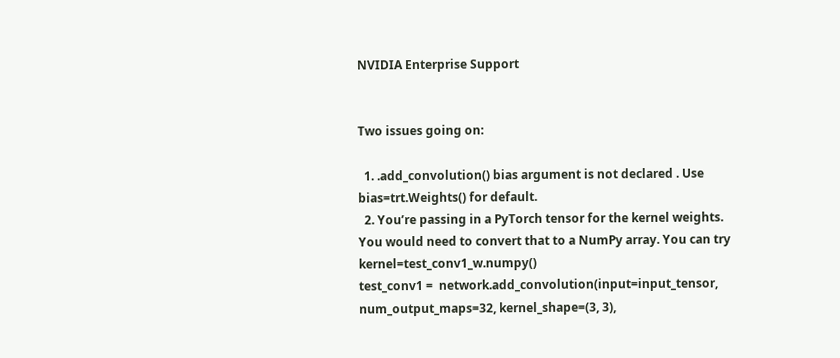NVIDIA Enterprise Support


Two issues going on:

  1. .add_convolution() bias argument is not declared . Use bias=trt.Weights() for default.
  2. You’re passing in a PyTorch tensor for the kernel weights. You would need to convert that to a NumPy array. You can try kernel=test_conv1_w.numpy()
test_conv1 =  network.add_convolution(input=input_tensor, num_output_maps=32, kernel_shape=(3, 3),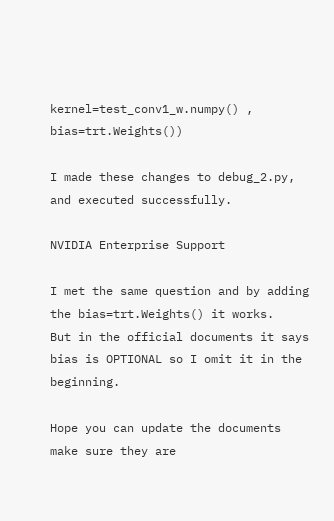kernel=test_conv1_w.numpy() , bias=trt.Weights())

I made these changes to debug_2.py, and executed successfully.

NVIDIA Enterprise Support

I met the same question and by adding the bias=trt.Weights() it works.
But in the official documents it says bias is OPTIONAL so I omit it in the beginning.

Hope you can update the documents make sure they are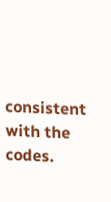consistent with the codes.